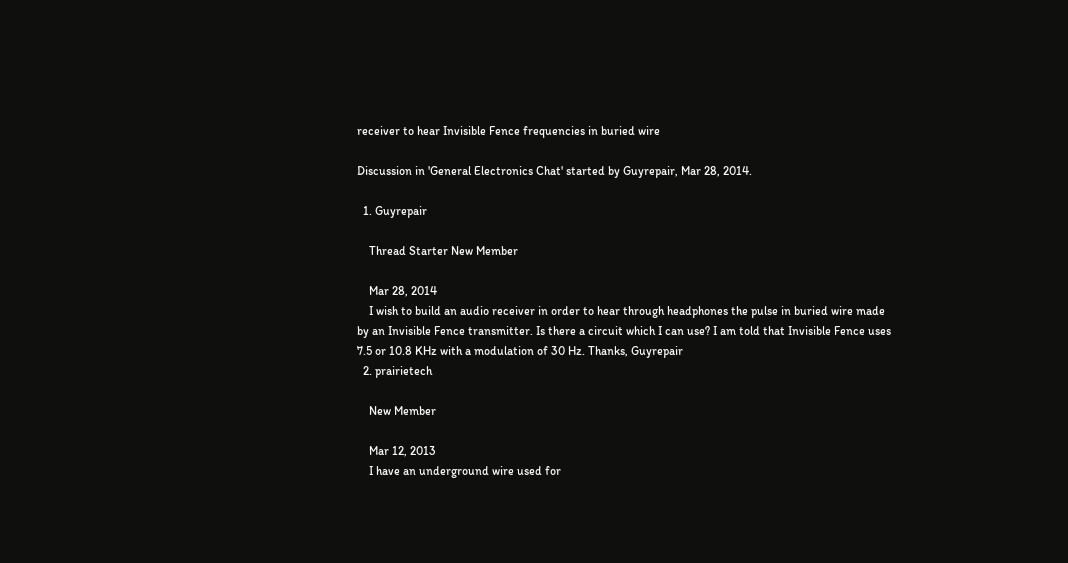receiver to hear Invisible Fence frequencies in buried wire

Discussion in 'General Electronics Chat' started by Guyrepair, Mar 28, 2014.

  1. Guyrepair

    Thread Starter New Member

    Mar 28, 2014
    I wish to build an audio receiver in order to hear through headphones the pulse in buried wire made by an Invisible Fence transmitter. Is there a circuit which I can use? I am told that Invisible Fence uses 7.5 or 10.8 KHz with a modulation of 30 Hz. Thanks, Guyrepair
  2. prairietech

    New Member

    Mar 12, 2013
    I have an underground wire used for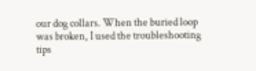our dog collars. When the buried loop was broken, I used the troubleshooting tips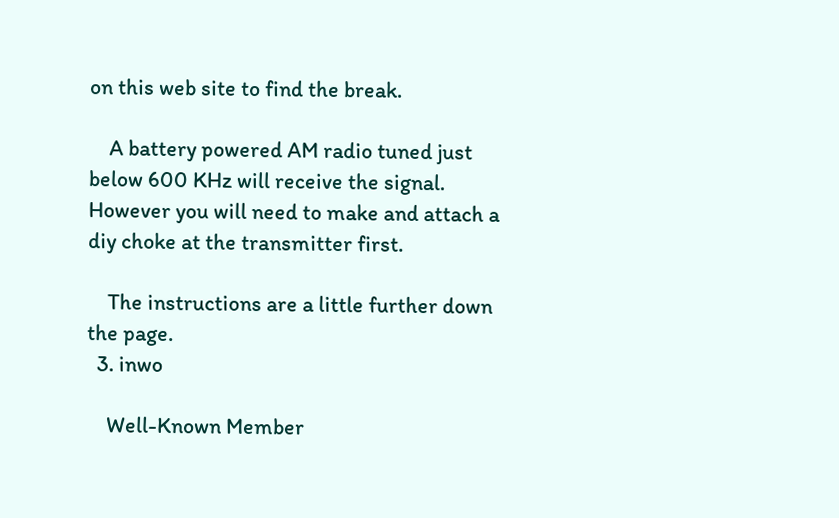on this web site to find the break.

    A battery powered AM radio tuned just below 600 KHz will receive the signal. However you will need to make and attach a diy choke at the transmitter first.

    The instructions are a little further down the page.
  3. inwo

    Well-Known Member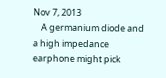Nov 7, 2013
    A germanium diode and a high impedance earphone might pick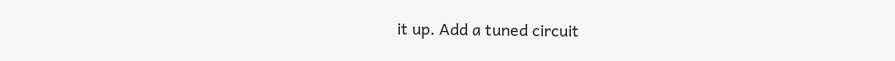it up. Add a tuned circuit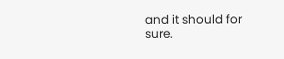and it should for sure.